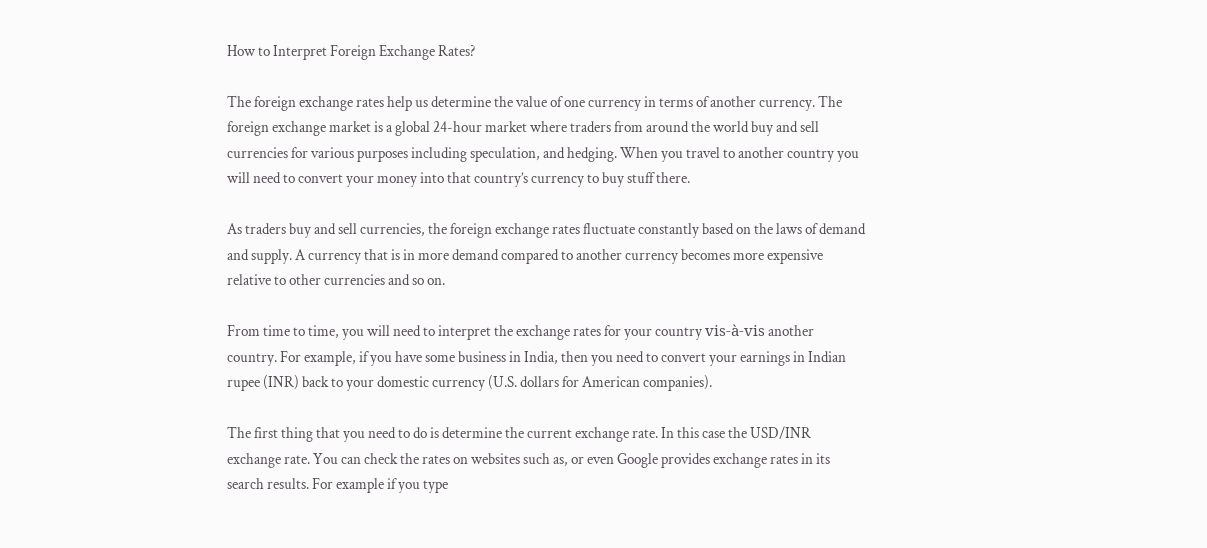How to Interpret Foreign Exchange Rates?

The foreign exchange rates help us determine the value of one currency in terms of another currency. The foreign exchange market is a global 24-hour market where traders from around the world buy and sell currencies for various purposes including speculation, and hedging. When you travel to another country you will need to convert your money into that country’s currency to buy stuff there.

As traders buy and sell currencies, the foreign exchange rates fluctuate constantly based on the laws of demand and supply. A currency that is in more demand compared to another currency becomes more expensive relative to other currencies and so on.

From time to time, you will need to interpret the exchange rates for your country vis-à-vis another country. For example, if you have some business in India, then you need to convert your earnings in Indian rupee (INR) back to your domestic currency (U.S. dollars for American companies).

The first thing that you need to do is determine the current exchange rate. In this case the USD/INR exchange rate. You can check the rates on websites such as, or even Google provides exchange rates in its search results. For example if you type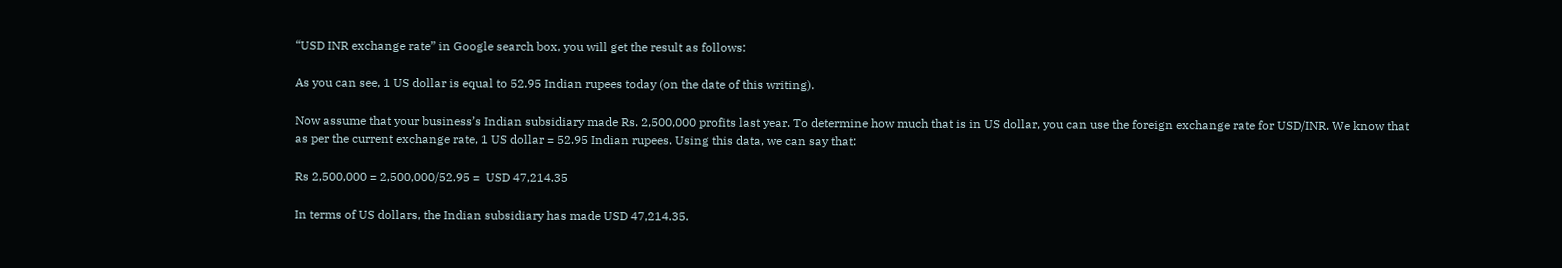“USD INR exchange rate” in Google search box, you will get the result as follows:

As you can see, 1 US dollar is equal to 52.95 Indian rupees today (on the date of this writing).

Now assume that your business’s Indian subsidiary made Rs. 2,500,000 profits last year. To determine how much that is in US dollar, you can use the foreign exchange rate for USD/INR. We know that as per the current exchange rate, 1 US dollar = 52.95 Indian rupees. Using this data, we can say that:

Rs 2,500,000 = 2,500,000/52.95 =  USD 47,214.35

In terms of US dollars, the Indian subsidiary has made USD 47,214.35.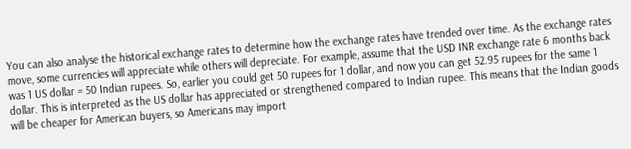You can also analyse the historical exchange rates to determine how the exchange rates have trended over time. As the exchange rates move, some currencies will appreciate while others will depreciate. For example, assume that the USD INR exchange rate 6 months back was 1 US dollar = 50 Indian rupees. So, earlier you could get 50 rupees for 1 dollar, and now you can get 52.95 rupees for the same 1 dollar. This is interpreted as the US dollar has appreciated or strengthened compared to Indian rupee. This means that the Indian goods will be cheaper for American buyers, so Americans may import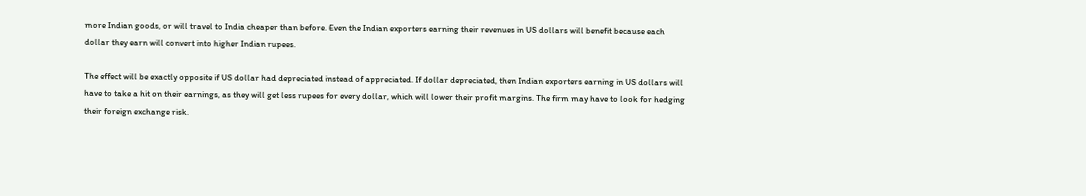more Indian goods, or will travel to India cheaper than before. Even the Indian exporters earning their revenues in US dollars will benefit because each dollar they earn will convert into higher Indian rupees.

The effect will be exactly opposite if US dollar had depreciated instead of appreciated. If dollar depreciated, then Indian exporters earning in US dollars will have to take a hit on their earnings, as they will get less rupees for every dollar, which will lower their profit margins. The firm may have to look for hedging their foreign exchange risk.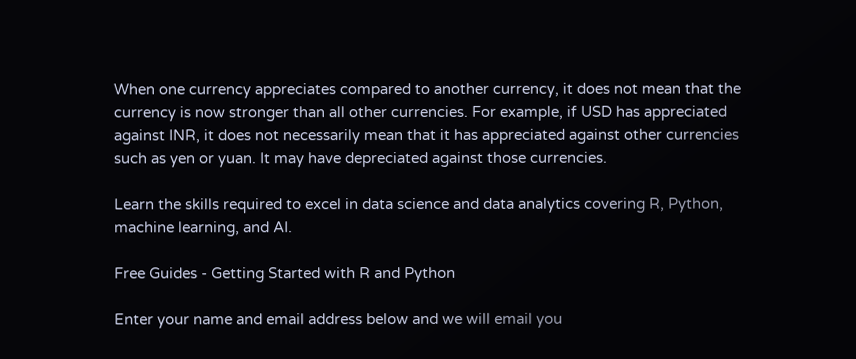When one currency appreciates compared to another currency, it does not mean that the currency is now stronger than all other currencies. For example, if USD has appreciated against INR, it does not necessarily mean that it has appreciated against other currencies such as yen or yuan. It may have depreciated against those currencies.

Learn the skills required to excel in data science and data analytics covering R, Python, machine learning, and AI.

Free Guides - Getting Started with R and Python

Enter your name and email address below and we will email you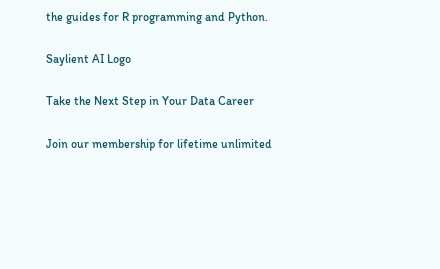the guides for R programming and Python.

Saylient AI Logo

Take the Next Step in Your Data Career

Join our membership for lifetime unlimited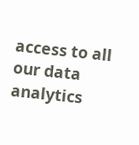access to all our data analytics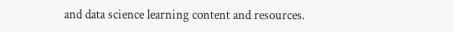and data science learning content and resources.